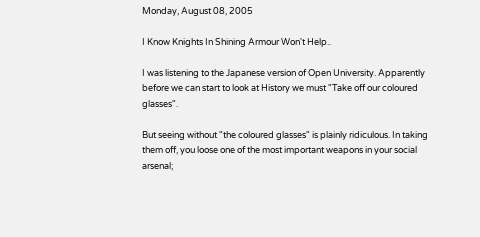Monday, August 08, 2005

I Know Knights In Shining Armour Won't Help..

I was listening to the Japanese version of Open University. Apparently before we can start to look at History we must "Take off our coloured glasses".

But seeing without "the coloured glasses" is plainly ridiculous. In taking them off, you loose one of the most important weapons in your social arsenal;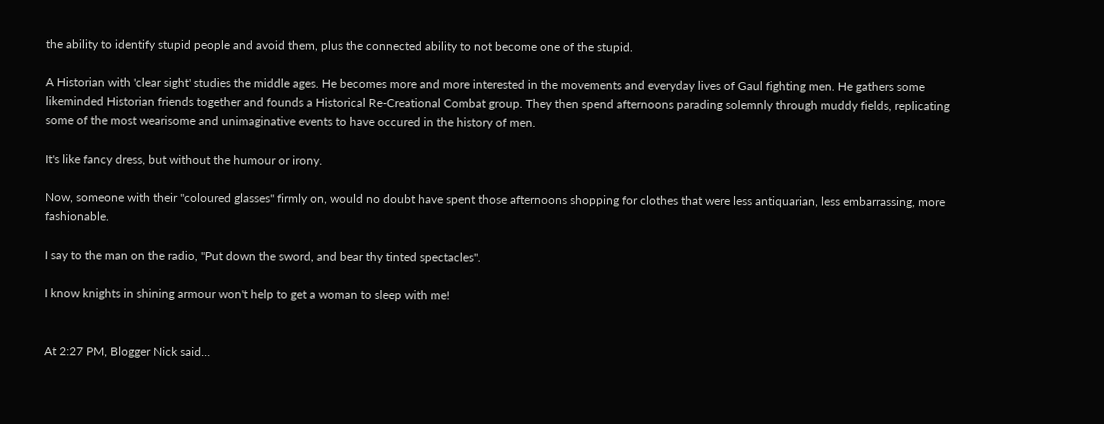the ability to identify stupid people and avoid them, plus the connected ability to not become one of the stupid.

A Historian with 'clear sight' studies the middle ages. He becomes more and more interested in the movements and everyday lives of Gaul fighting men. He gathers some likeminded Historian friends together and founds a Historical Re-Creational Combat group. They then spend afternoons parading solemnly through muddy fields, replicating some of the most wearisome and unimaginative events to have occured in the history of men.

It's like fancy dress, but without the humour or irony.

Now, someone with their "coloured glasses" firmly on, would no doubt have spent those afternoons shopping for clothes that were less antiquarian, less embarrassing, more fashionable.

I say to the man on the radio, "Put down the sword, and bear thy tinted spectacles".

I know knights in shining armour won't help to get a woman to sleep with me!


At 2:27 PM, Blogger Nick said...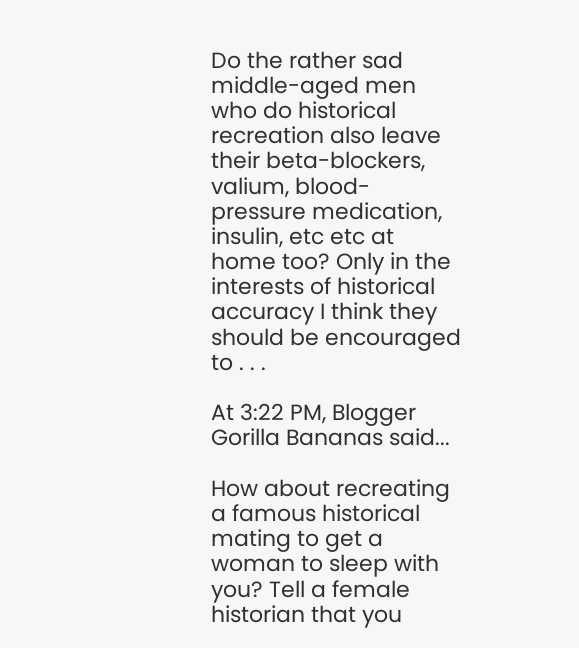Do the rather sad middle-aged men who do historical recreation also leave their beta-blockers, valium, blood-pressure medication, insulin, etc etc at home too? Only in the interests of historical accuracy I think they should be encouraged to . . .

At 3:22 PM, Blogger Gorilla Bananas said...

How about recreating a famous historical mating to get a woman to sleep with you? Tell a female historian that you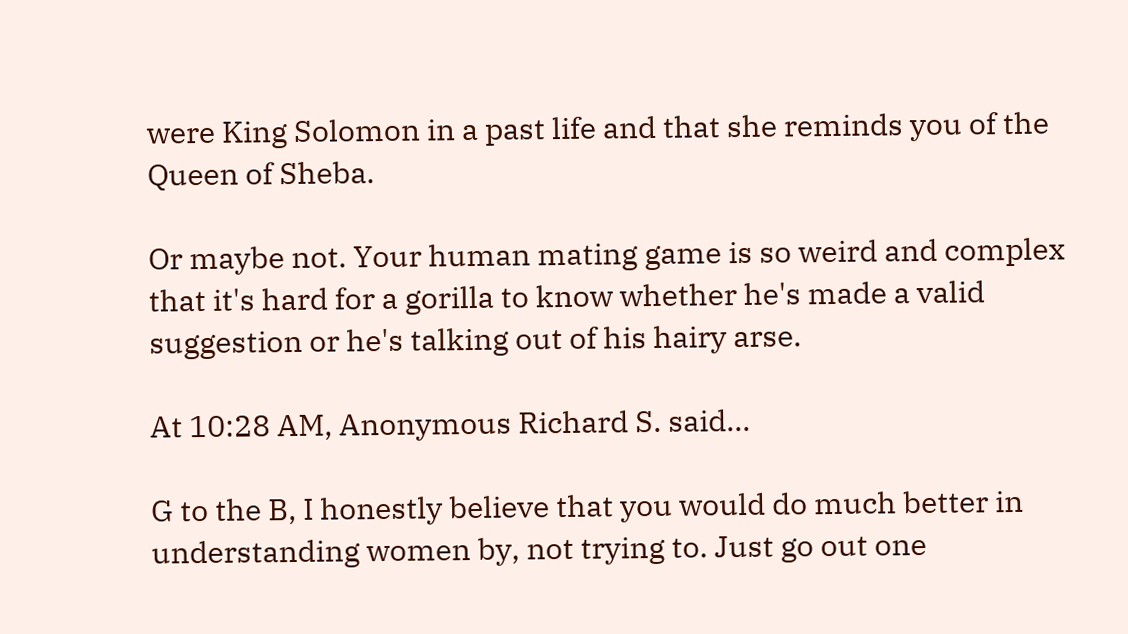were King Solomon in a past life and that she reminds you of the Queen of Sheba.

Or maybe not. Your human mating game is so weird and complex that it's hard for a gorilla to know whether he's made a valid suggestion or he's talking out of his hairy arse.

At 10:28 AM, Anonymous Richard S. said...

G to the B, I honestly believe that you would do much better in understanding women by, not trying to. Just go out one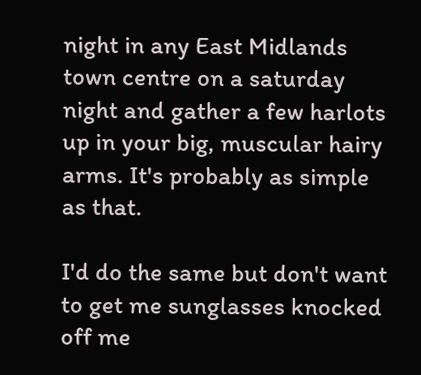night in any East Midlands town centre on a saturday night and gather a few harlots up in your big, muscular hairy arms. It's probably as simple as that.

I'd do the same but don't want to get me sunglasses knocked off me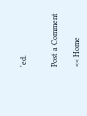'ed.


Post a Comment

<< Home